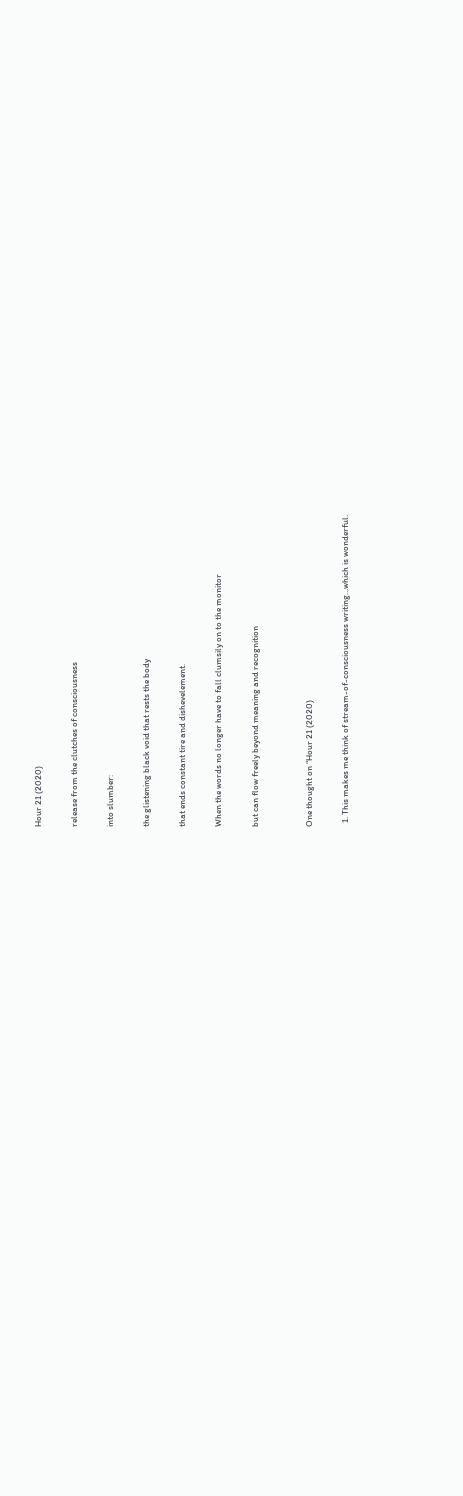Hour 21 (2020)

release from the clutches of consciousness

into slumber:

the glistening black void that rests the body

that ends constant tire and dishevelement.

When the words no longer have to fall clumsily on to the monitor

but can flow freely beyond meaning and recognition


One thought on “Hour 21 (2020)

  1. This makes me think of stream-of-consciousness writing…which is wonderful.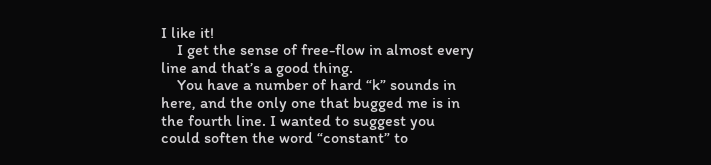I like it!
    I get the sense of free-flow in almost every line and that’s a good thing.
    You have a number of hard “k” sounds in here, and the only one that bugged me is in the fourth line. I wanted to suggest you could soften the word “constant” to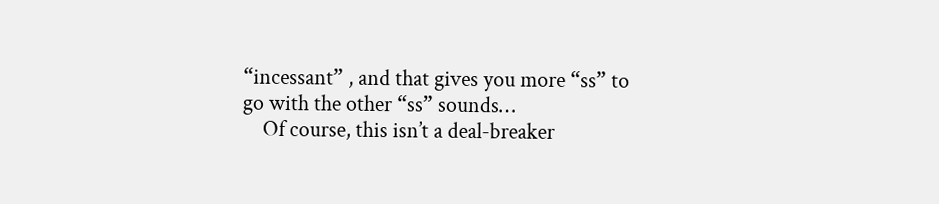“incessant” , and that gives you more “ss” to go with the other “ss” sounds…
    Of course, this isn’t a deal-breaker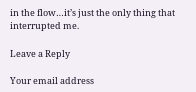in the flow…it’s just the only thing that interrupted me.

Leave a Reply

Your email address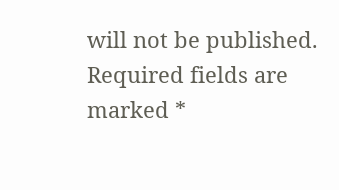will not be published. Required fields are marked *